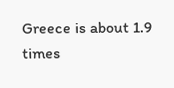Greece is about 1.9 times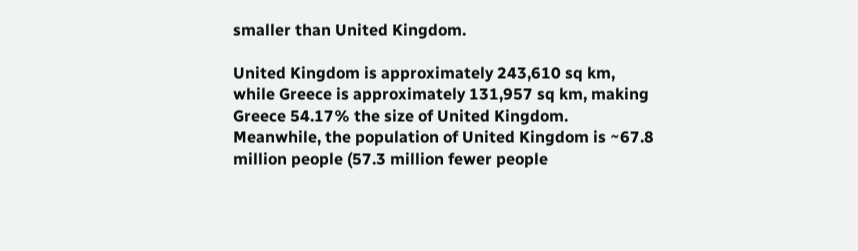smaller than United Kingdom.

United Kingdom is approximately 243,610 sq km, while Greece is approximately 131,957 sq km, making Greece 54.17% the size of United Kingdom. Meanwhile, the population of United Kingdom is ~67.8 million people (57.3 million fewer people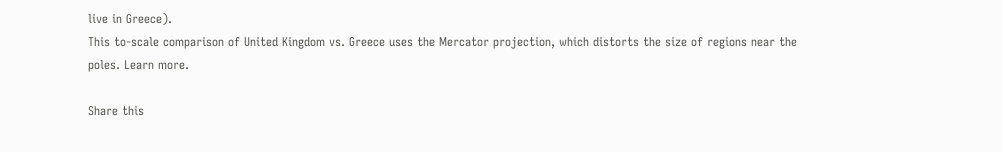live in Greece).
This to-scale comparison of United Kingdom vs. Greece uses the Mercator projection, which distorts the size of regions near the poles. Learn more.

Share this